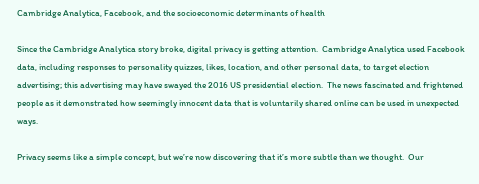Cambridge Analytica, Facebook, and the socioeconomic determinants of health

Since the Cambridge Analytica story broke, digital privacy is getting attention.  Cambridge Analytica used Facebook data, including responses to personality quizzes, likes, location, and other personal data, to target election advertising; this advertising may have swayed the 2016 US presidential election.  The news fascinated and frightened people as it demonstrated how seemingly innocent data that is voluntarily shared online can be used in unexpected ways.

Privacy seems like a simple concept, but we’re now discovering that it’s more subtle than we thought.  Our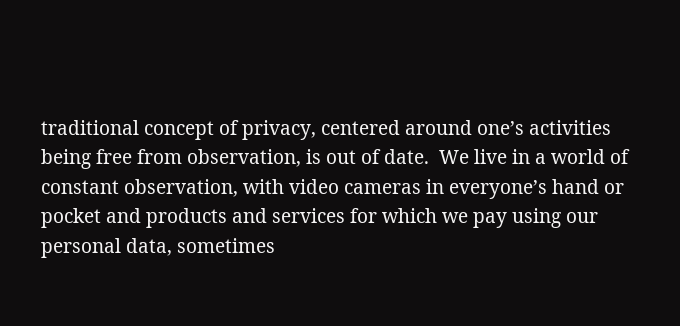traditional concept of privacy, centered around one’s activities being free from observation, is out of date.  We live in a world of constant observation, with video cameras in everyone’s hand or pocket and products and services for which we pay using our personal data, sometimes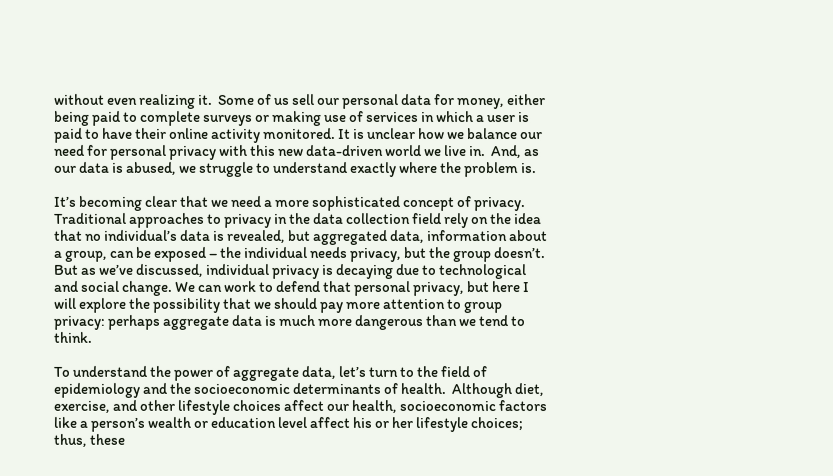without even realizing it.  Some of us sell our personal data for money, either being paid to complete surveys or making use of services in which a user is paid to have their online activity monitored. It is unclear how we balance our need for personal privacy with this new data-driven world we live in.  And, as our data is abused, we struggle to understand exactly where the problem is.

It’s becoming clear that we need a more sophisticated concept of privacy.  Traditional approaches to privacy in the data collection field rely on the idea that no individual’s data is revealed, but aggregated data, information about a group, can be exposed – the individual needs privacy, but the group doesn’t.  But as we’ve discussed, individual privacy is decaying due to technological and social change. We can work to defend that personal privacy, but here I will explore the possibility that we should pay more attention to group privacy: perhaps aggregate data is much more dangerous than we tend to think.

To understand the power of aggregate data, let’s turn to the field of epidemiology and the socioeconomic determinants of health.  Although diet, exercise, and other lifestyle choices affect our health, socioeconomic factors like a person’s wealth or education level affect his or her lifestyle choices; thus, these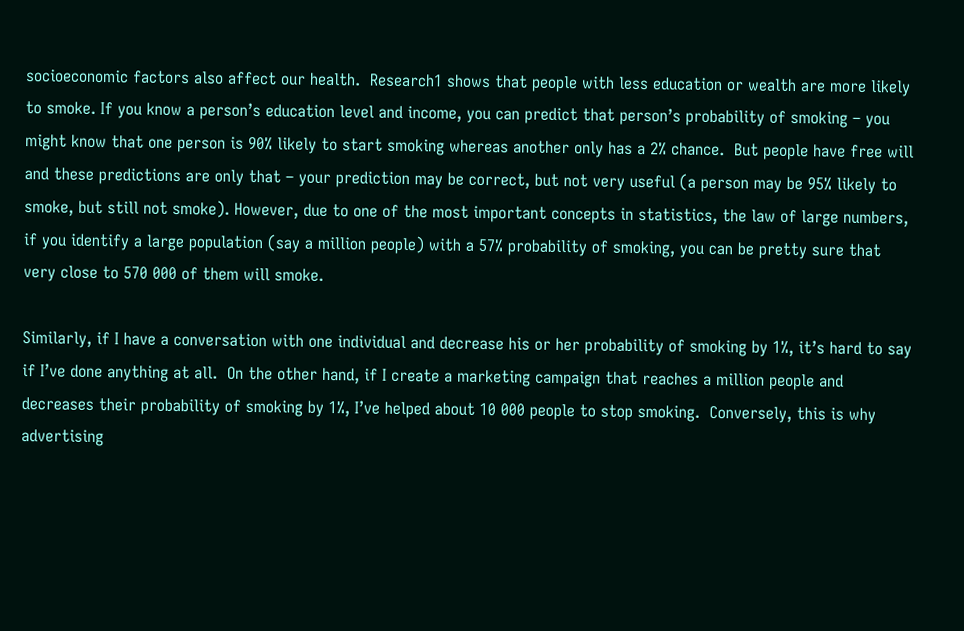socioeconomic factors also affect our health.  Research1 shows that people with less education or wealth are more likely to smoke. If you know a person’s education level and income, you can predict that person’s probability of smoking – you might know that one person is 90% likely to start smoking whereas another only has a 2% chance.  But people have free will and these predictions are only that – your prediction may be correct, but not very useful (a person may be 95% likely to smoke, but still not smoke). However, due to one of the most important concepts in statistics, the law of large numbers, if you identify a large population (say a million people) with a 57% probability of smoking, you can be pretty sure that very close to 570 000 of them will smoke.

Similarly, if I have a conversation with one individual and decrease his or her probability of smoking by 1%, it’s hard to say if I’ve done anything at all.  On the other hand, if I create a marketing campaign that reaches a million people and decreases their probability of smoking by 1%, I’ve helped about 10 000 people to stop smoking.  Conversely, this is why advertising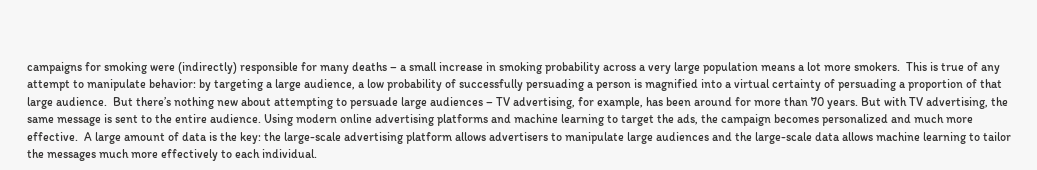campaigns for smoking were (indirectly) responsible for many deaths – a small increase in smoking probability across a very large population means a lot more smokers.  This is true of any attempt to manipulate behavior: by targeting a large audience, a low probability of successfully persuading a person is magnified into a virtual certainty of persuading a proportion of that large audience.  But there’s nothing new about attempting to persuade large audiences – TV advertising, for example, has been around for more than 70 years. But with TV advertising, the same message is sent to the entire audience. Using modern online advertising platforms and machine learning to target the ads, the campaign becomes personalized and much more effective.  A large amount of data is the key: the large-scale advertising platform allows advertisers to manipulate large audiences and the large-scale data allows machine learning to tailor the messages much more effectively to each individual.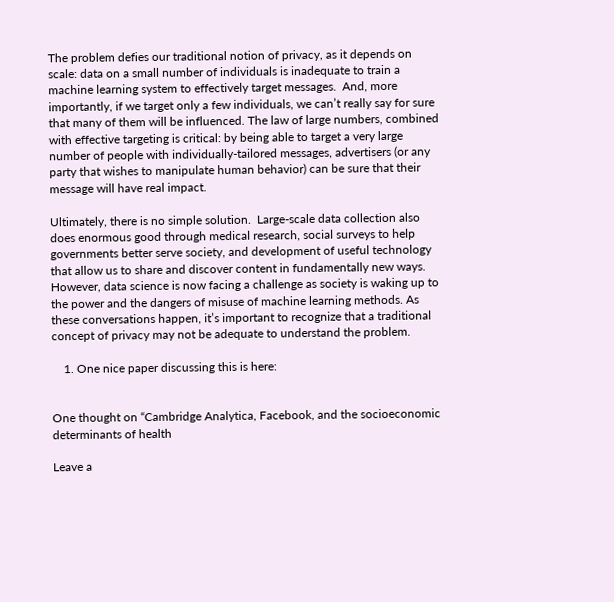The problem defies our traditional notion of privacy, as it depends on scale: data on a small number of individuals is inadequate to train a machine learning system to effectively target messages.  And, more importantly, if we target only a few individuals, we can’t really say for sure that many of them will be influenced. The law of large numbers, combined with effective targeting is critical: by being able to target a very large number of people with individually-tailored messages, advertisers (or any party that wishes to manipulate human behavior) can be sure that their message will have real impact.

Ultimately, there is no simple solution.  Large-scale data collection also does enormous good through medical research, social surveys to help governments better serve society, and development of useful technology that allow us to share and discover content in fundamentally new ways.  However, data science is now facing a challenge as society is waking up to the power and the dangers of misuse of machine learning methods. As these conversations happen, it’s important to recognize that a traditional concept of privacy may not be adequate to understand the problem.

    1. One nice paper discussing this is here:


One thought on “Cambridge Analytica, Facebook, and the socioeconomic determinants of health

Leave a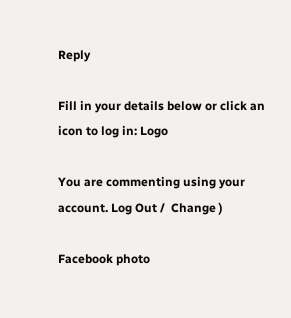Reply

Fill in your details below or click an icon to log in: Logo

You are commenting using your account. Log Out /  Change )

Facebook photo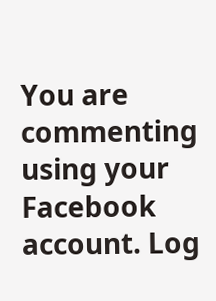You are commenting using your Facebook account. Log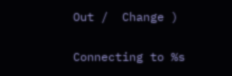Out /  Change )

Connecting to %s